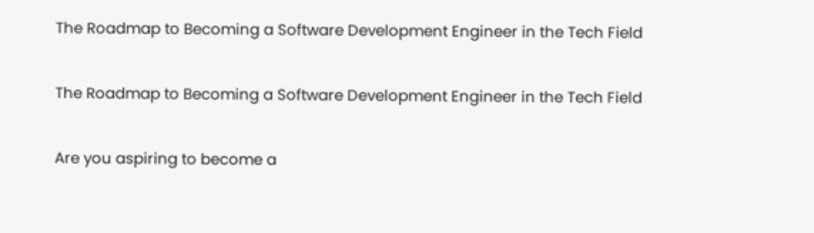The Roadmap to Becoming a Software Development Engineer in the Tech Field

The Roadmap to Becoming a Software Development Engineer in the Tech Field

Are you aspiring to become a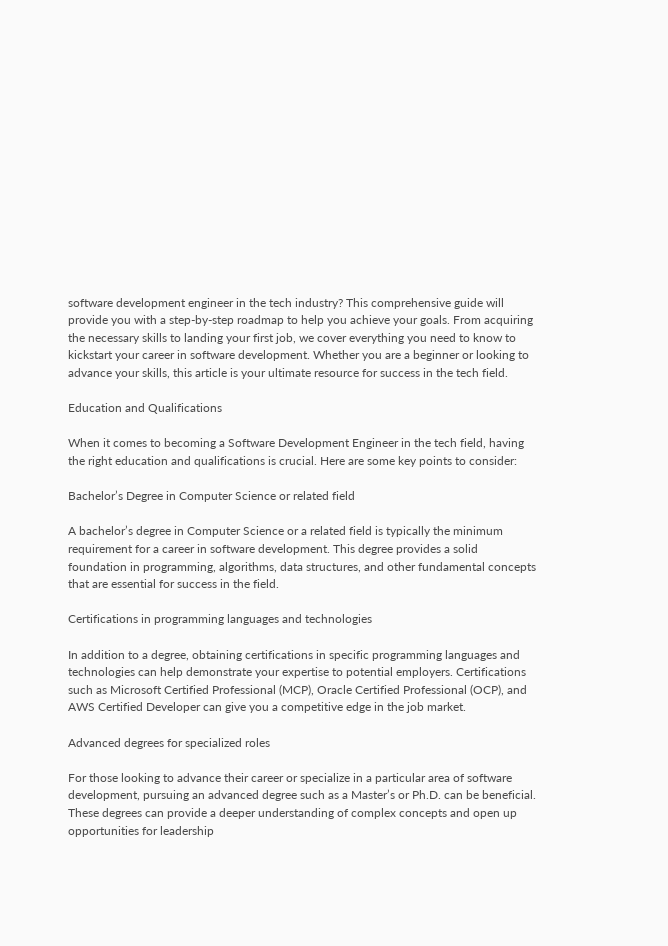software development engineer in the tech industry? This comprehensive guide will provide you with a step-by-step roadmap to help you achieve your goals. From acquiring the necessary skills to landing your first job, we cover everything you need to know to kickstart your career in software development. Whether you are a beginner or looking to advance your skills, this article is your ultimate resource for success in the tech field.

Education and Qualifications

When it comes to becoming a Software Development Engineer in the tech field, having the right education and qualifications is crucial. Here are some key points to consider:

Bachelor’s Degree in Computer Science or related field

A bachelor’s degree in Computer Science or a related field is typically the minimum requirement for a career in software development. This degree provides a solid foundation in programming, algorithms, data structures, and other fundamental concepts that are essential for success in the field.

Certifications in programming languages and technologies

In addition to a degree, obtaining certifications in specific programming languages and technologies can help demonstrate your expertise to potential employers. Certifications such as Microsoft Certified Professional (MCP), Oracle Certified Professional (OCP), and AWS Certified Developer can give you a competitive edge in the job market.

Advanced degrees for specialized roles

For those looking to advance their career or specialize in a particular area of software development, pursuing an advanced degree such as a Master’s or Ph.D. can be beneficial. These degrees can provide a deeper understanding of complex concepts and open up opportunities for leadership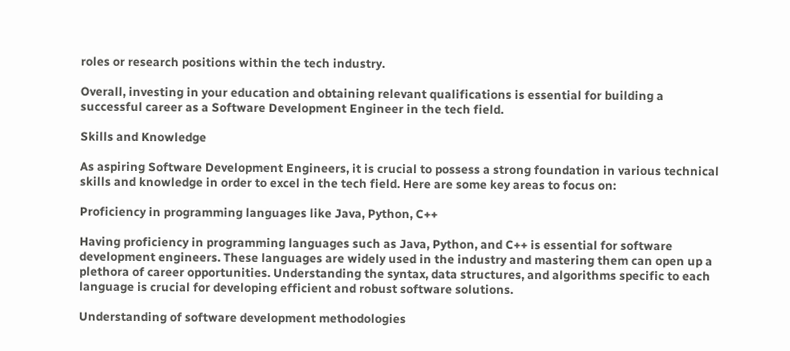roles or research positions within the tech industry.

Overall, investing in your education and obtaining relevant qualifications is essential for building a successful career as a Software Development Engineer in the tech field.

Skills and Knowledge

As aspiring Software Development Engineers, it is crucial to possess a strong foundation in various technical skills and knowledge in order to excel in the tech field. Here are some key areas to focus on:

Proficiency in programming languages like Java, Python, C++

Having proficiency in programming languages such as Java, Python, and C++ is essential for software development engineers. These languages are widely used in the industry and mastering them can open up a plethora of career opportunities. Understanding the syntax, data structures, and algorithms specific to each language is crucial for developing efficient and robust software solutions.

Understanding of software development methodologies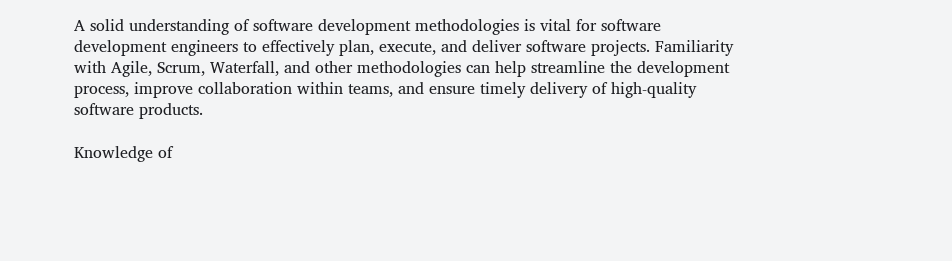A solid understanding of software development methodologies is vital for software development engineers to effectively plan, execute, and deliver software projects. Familiarity with Agile, Scrum, Waterfall, and other methodologies can help streamline the development process, improve collaboration within teams, and ensure timely delivery of high-quality software products.

Knowledge of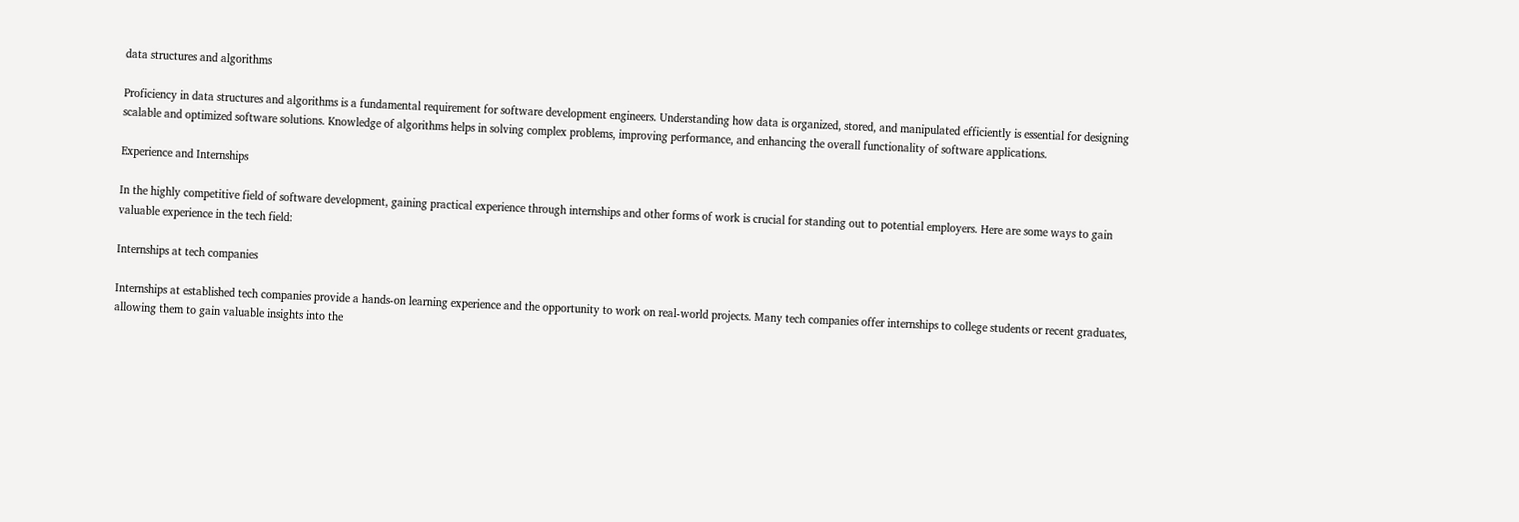data structures and algorithms

Proficiency in data structures and algorithms is a fundamental requirement for software development engineers. Understanding how data is organized, stored, and manipulated efficiently is essential for designing scalable and optimized software solutions. Knowledge of algorithms helps in solving complex problems, improving performance, and enhancing the overall functionality of software applications.

Experience and Internships

In the highly competitive field of software development, gaining practical experience through internships and other forms of work is crucial for standing out to potential employers. Here are some ways to gain valuable experience in the tech field:

Internships at tech companies

Internships at established tech companies provide a hands-on learning experience and the opportunity to work on real-world projects. Many tech companies offer internships to college students or recent graduates, allowing them to gain valuable insights into the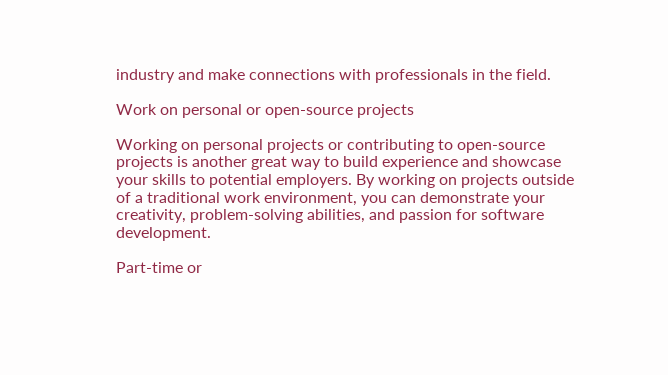industry and make connections with professionals in the field.

Work on personal or open-source projects

Working on personal projects or contributing to open-source projects is another great way to build experience and showcase your skills to potential employers. By working on projects outside of a traditional work environment, you can demonstrate your creativity, problem-solving abilities, and passion for software development.

Part-time or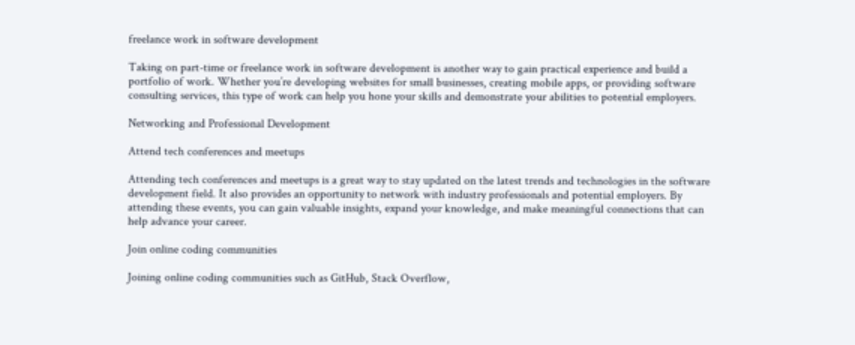freelance work in software development

Taking on part-time or freelance work in software development is another way to gain practical experience and build a portfolio of work. Whether you’re developing websites for small businesses, creating mobile apps, or providing software consulting services, this type of work can help you hone your skills and demonstrate your abilities to potential employers.

Networking and Professional Development

Attend tech conferences and meetups

Attending tech conferences and meetups is a great way to stay updated on the latest trends and technologies in the software development field. It also provides an opportunity to network with industry professionals and potential employers. By attending these events, you can gain valuable insights, expand your knowledge, and make meaningful connections that can help advance your career.

Join online coding communities

Joining online coding communities such as GitHub, Stack Overflow,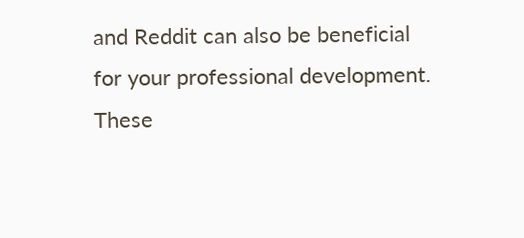and Reddit can also be beneficial for your professional development. These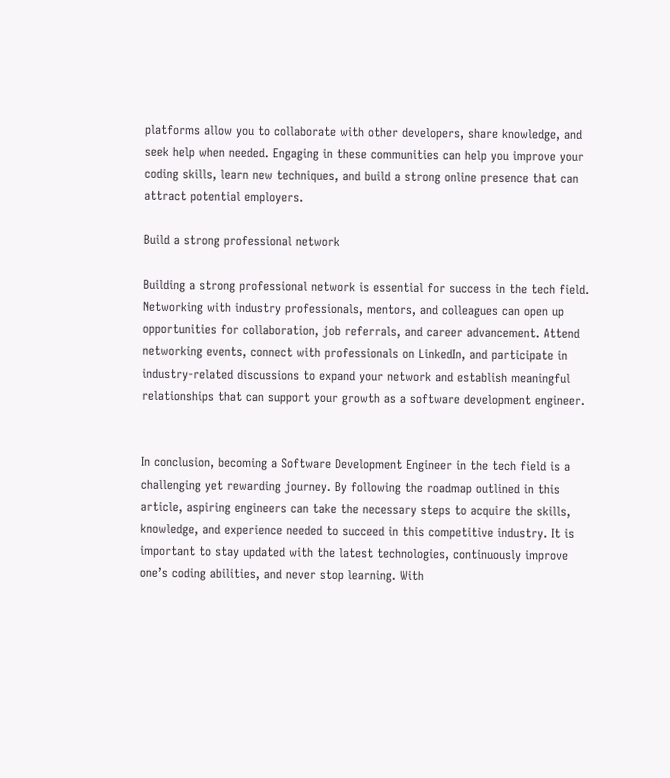platforms allow you to collaborate with other developers, share knowledge, and seek help when needed. Engaging in these communities can help you improve your coding skills, learn new techniques, and build a strong online presence that can attract potential employers.

Build a strong professional network

Building a strong professional network is essential for success in the tech field. Networking with industry professionals, mentors, and colleagues can open up opportunities for collaboration, job referrals, and career advancement. Attend networking events, connect with professionals on LinkedIn, and participate in industry-related discussions to expand your network and establish meaningful relationships that can support your growth as a software development engineer.


In conclusion, becoming a Software Development Engineer in the tech field is a challenging yet rewarding journey. By following the roadmap outlined in this article, aspiring engineers can take the necessary steps to acquire the skills, knowledge, and experience needed to succeed in this competitive industry. It is important to stay updated with the latest technologies, continuously improve one’s coding abilities, and never stop learning. With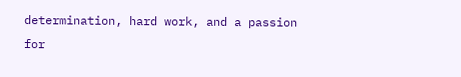determination, hard work, and a passion for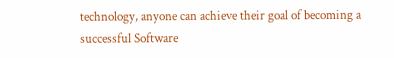technology, anyone can achieve their goal of becoming a successful Software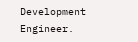Development Engineer.